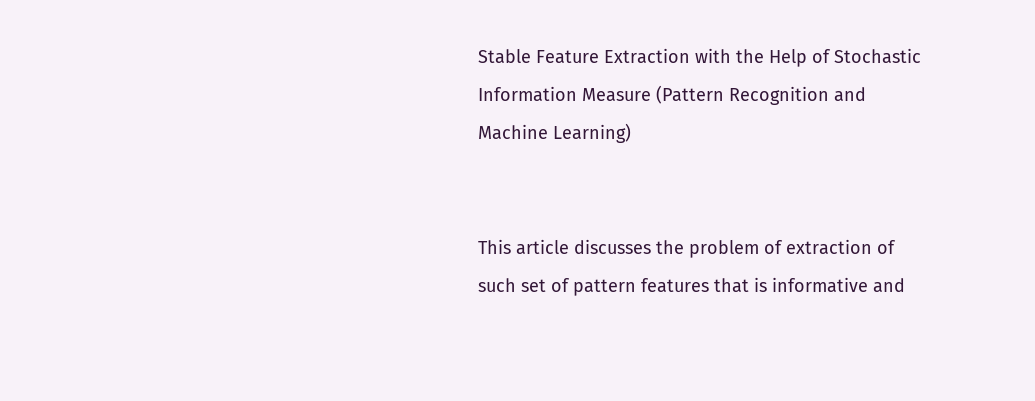Stable Feature Extraction with the Help of Stochastic Information Measure (Pattern Recognition and Machine Learning)


This article discusses the problem of extraction of such set of pattern features that is informative and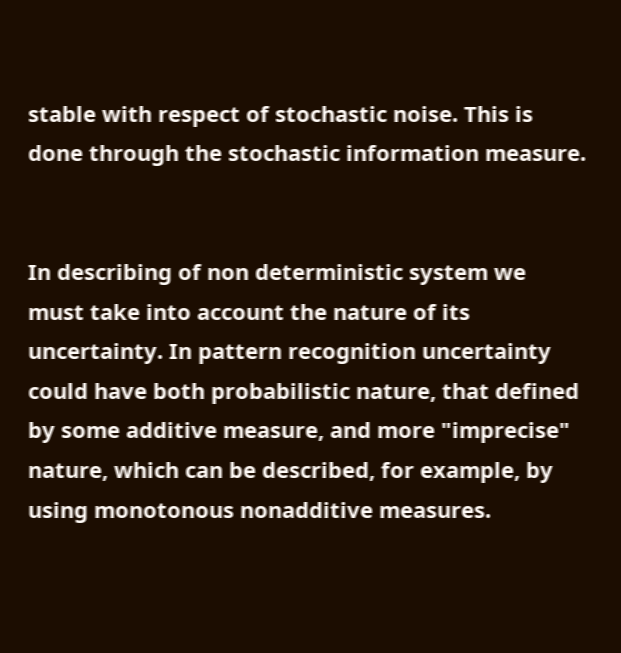stable with respect of stochastic noise. This is done through the stochastic information measure.


In describing of non deterministic system we must take into account the nature of its uncertainty. In pattern recognition uncertainty could have both probabilistic nature, that defined by some additive measure, and more "imprecise" nature, which can be described, for example, by using monotonous nonadditive measures.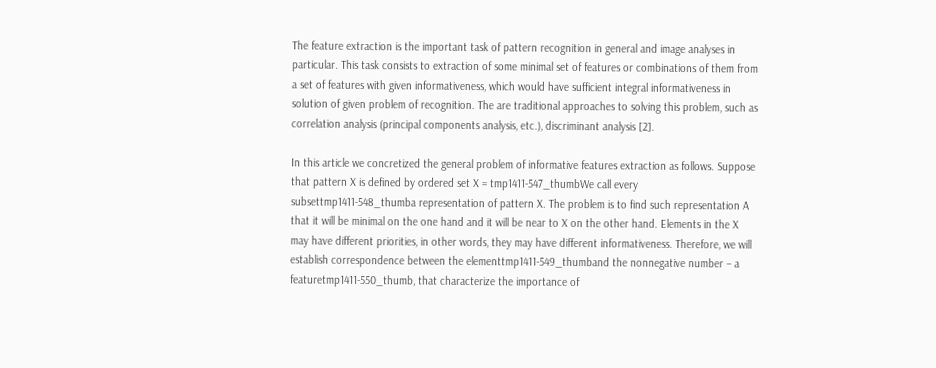The feature extraction is the important task of pattern recognition in general and image analyses in particular. This task consists to extraction of some minimal set of features or combinations of them from a set of features with given informativeness, which would have sufficient integral informativeness in solution of given problem of recognition. The are traditional approaches to solving this problem, such as correlation analysis (principal components analysis, etc.), discriminant analysis [2].

In this article we concretized the general problem of informative features extraction as follows. Suppose that pattern X is defined by ordered set X = tmp1411-547_thumbWe call every subsettmp1411-548_thumba representation of pattern X. The problem is to find such representation A that it will be minimal on the one hand and it will be near to X on the other hand. Elements in the X may have different priorities, in other words, they may have different informativeness. Therefore, we will establish correspondence between the elementtmp1411-549_thumband the nonnegative number – a featuretmp1411-550_thumb, that characterize the importance of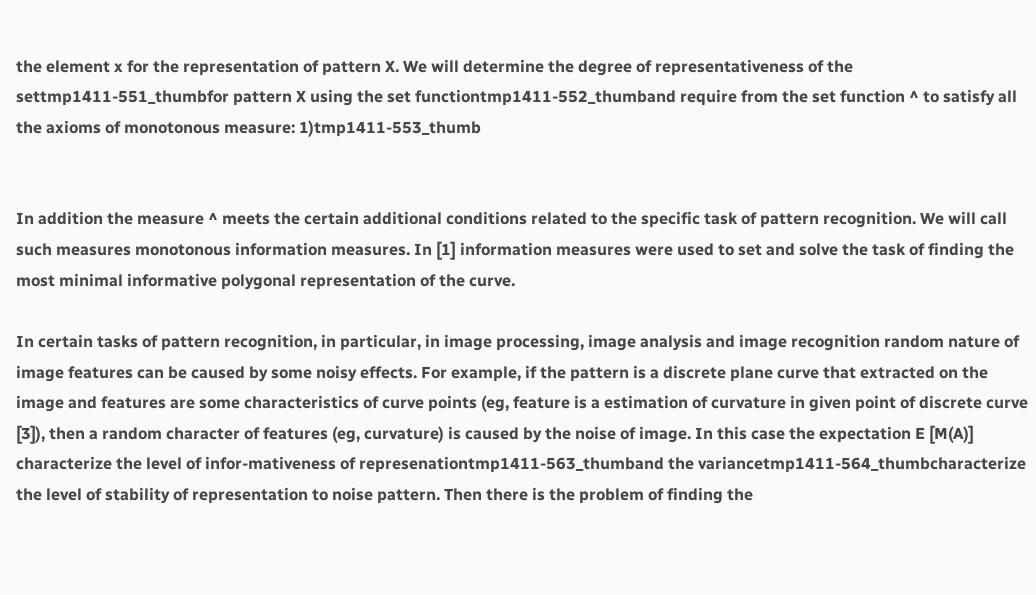the element x for the representation of pattern X. We will determine the degree of representativeness of the settmp1411-551_thumbfor pattern X using the set functiontmp1411-552_thumband require from the set function ^ to satisfy all the axioms of monotonous measure: 1)tmp1411-553_thumb


In addition the measure ^ meets the certain additional conditions related to the specific task of pattern recognition. We will call such measures monotonous information measures. In [1] information measures were used to set and solve the task of finding the most minimal informative polygonal representation of the curve.

In certain tasks of pattern recognition, in particular, in image processing, image analysis and image recognition random nature of image features can be caused by some noisy effects. For example, if the pattern is a discrete plane curve that extracted on the image and features are some characteristics of curve points (eg, feature is a estimation of curvature in given point of discrete curve [3]), then a random character of features (eg, curvature) is caused by the noise of image. In this case the expectation E [M(A)] characterize the level of infor-mativeness of represenationtmp1411-563_thumband the variancetmp1411-564_thumbcharacterize the level of stability of representation to noise pattern. Then there is the problem of finding the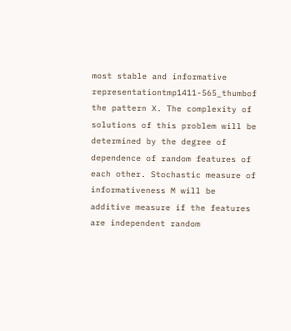most stable and informative representationtmp1411-565_thumbof the pattern X. The complexity of solutions of this problem will be determined by the degree of dependence of random features of each other. Stochastic measure of informativeness M will be additive measure if the features are independent random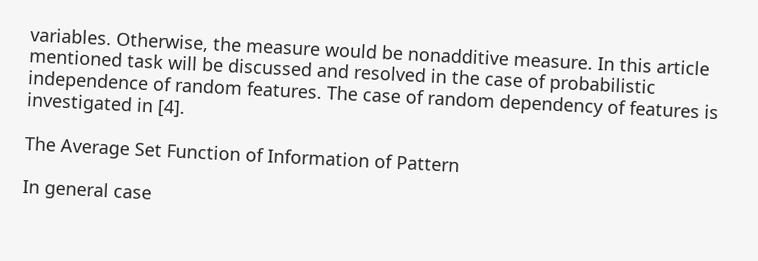variables. Otherwise, the measure would be nonadditive measure. In this article mentioned task will be discussed and resolved in the case of probabilistic independence of random features. The case of random dependency of features is investigated in [4].

The Average Set Function of Information of Pattern

In general case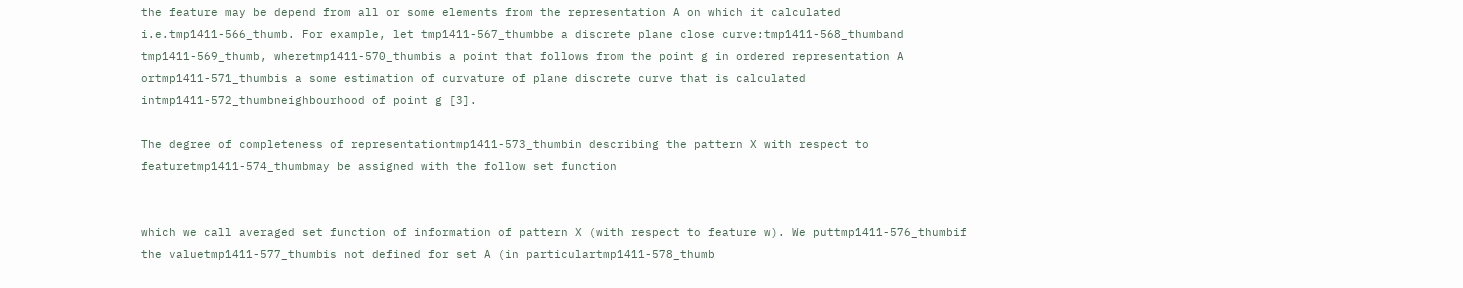the feature may be depend from all or some elements from the representation A on which it calculated i.e.tmp1411-566_thumb. For example, let tmp1411-567_thumbbe a discrete plane close curve:tmp1411-568_thumband tmp1411-569_thumb, wheretmp1411-570_thumbis a point that follows from the point g in ordered representation A ortmp1411-571_thumbis a some estimation of curvature of plane discrete curve that is calculated intmp1411-572_thumbneighbourhood of point g [3].

The degree of completeness of representationtmp1411-573_thumbin describing the pattern X with respect to featuretmp1411-574_thumbmay be assigned with the follow set function


which we call averaged set function of information of pattern X (with respect to feature w). We puttmp1411-576_thumbif the valuetmp1411-577_thumbis not defined for set A (in particulartmp1411-578_thumb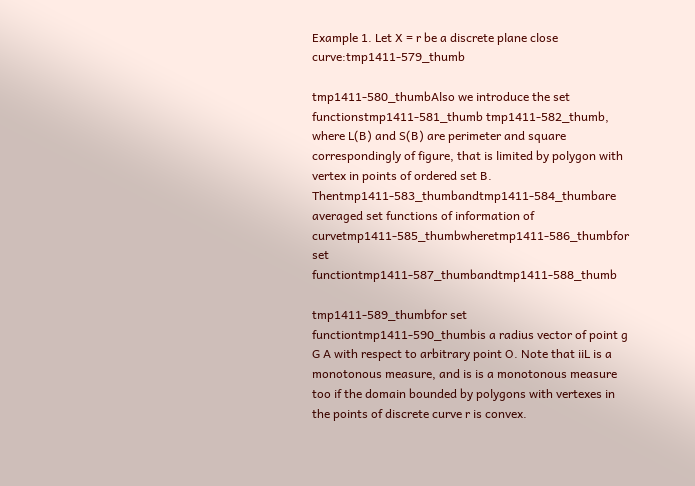Example 1. Let X = r be a discrete plane close curve:tmp1411-579_thumb

tmp1411-580_thumbAlso we introduce the set functionstmp1411-581_thumb tmp1411-582_thumb, where L(B) and S(B) are perimeter and square correspondingly of figure, that is limited by polygon with vertex in points of ordered set B. Thentmp1411-583_thumbandtmp1411-584_thumbare averaged set functions of information of curvetmp1411-585_thumbwheretmp1411-586_thumbfor set functiontmp1411-587_thumbandtmp1411-588_thumb

tmp1411-589_thumbfor set functiontmp1411-590_thumbis a radius vector of point g G A with respect to arbitrary point O. Note that iiL is a monotonous measure, and is is a monotonous measure too if the domain bounded by polygons with vertexes in the points of discrete curve r is convex.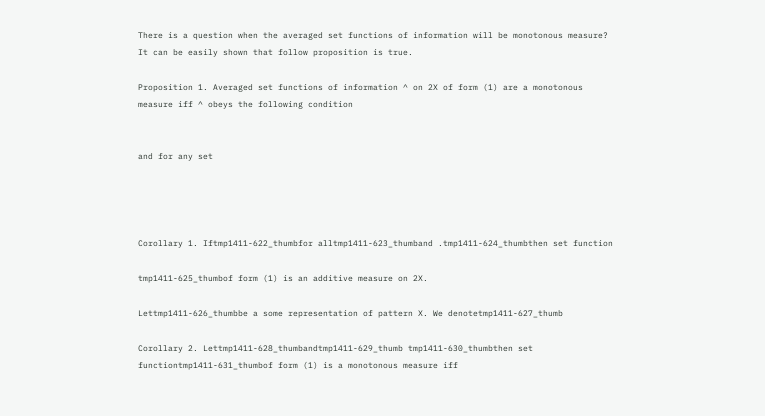There is a question when the averaged set functions of information will be monotonous measure? It can be easily shown that follow proposition is true.

Proposition 1. Averaged set functions of information ^ on 2X of form (1) are a monotonous measure iff ^ obeys the following condition


and for any set




Corollary 1. Iftmp1411-622_thumbfor alltmp1411-623_thumband .tmp1411-624_thumbthen set function

tmp1411-625_thumbof form (1) is an additive measure on 2X.

Lettmp1411-626_thumbbe a some representation of pattern X. We denotetmp1411-627_thumb

Corollary 2. Lettmp1411-628_thumbandtmp1411-629_thumb tmp1411-630_thumbthen set functiontmp1411-631_thumbof form (1) is a monotonous measure iff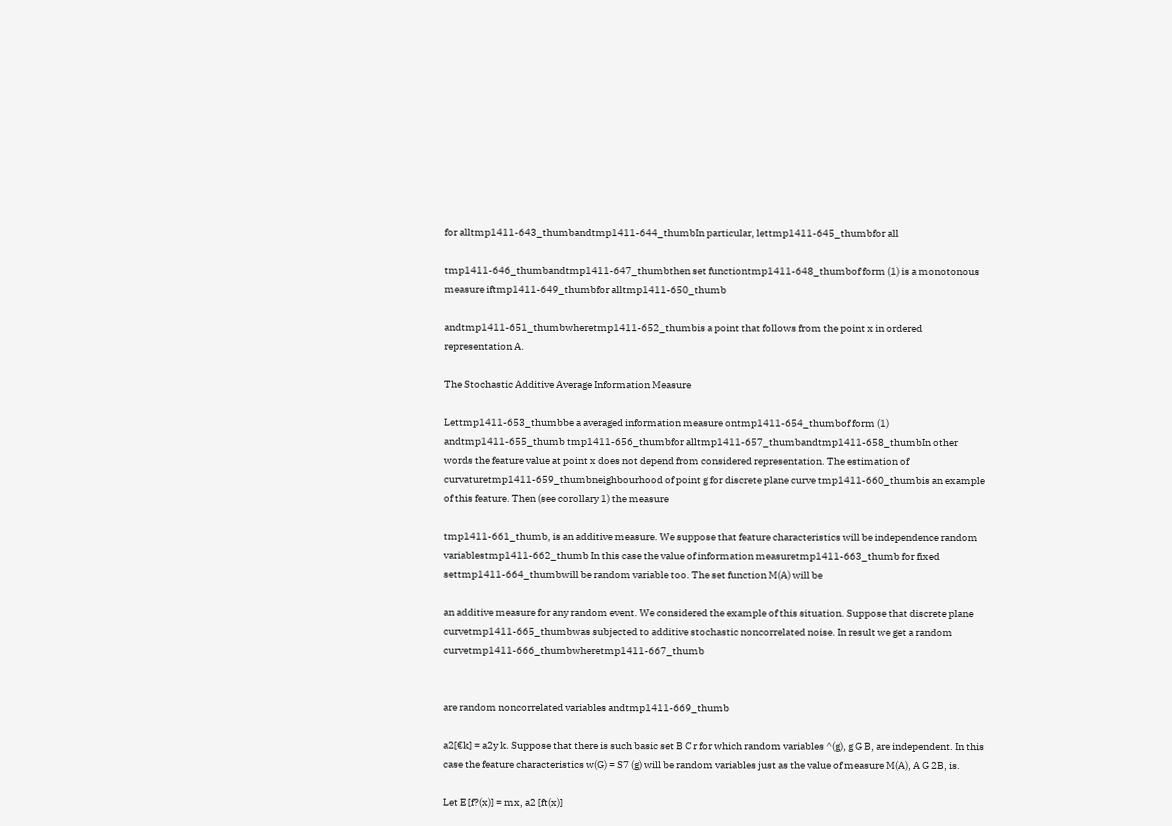for alltmp1411-643_thumbandtmp1411-644_thumbIn particular, lettmp1411-645_thumbfor all

tmp1411-646_thumbandtmp1411-647_thumbthen set functiontmp1411-648_thumbof form (1) is a monotonous measure iftmp1411-649_thumbfor alltmp1411-650_thumb

andtmp1411-651_thumbwheretmp1411-652_thumbis a point that follows from the point x in ordered representation A.

The Stochastic Additive Average Information Measure

Lettmp1411-653_thumbbe a averaged information measure ontmp1411-654_thumbof form (1) andtmp1411-655_thumb tmp1411-656_thumbfor alltmp1411-657_thumbandtmp1411-658_thumbIn other words the feature value at point x does not depend from considered representation. The estimation of curvaturetmp1411-659_thumbneighbourhood of point g for discrete plane curve tmp1411-660_thumbis an example of this feature. Then (see corollary 1) the measure

tmp1411-661_thumb, is an additive measure. We suppose that feature characteristics will be independence random variablestmp1411-662_thumb In this case the value of information measuretmp1411-663_thumb for fixed settmp1411-664_thumbwill be random variable too. The set function M(A) will be

an additive measure for any random event. We considered the example of this situation. Suppose that discrete plane curvetmp1411-665_thumbwas subjected to additive stochastic noncorrelated noise. In result we get a random curvetmp1411-666_thumbwheretmp1411-667_thumb


are random noncorrelated variables andtmp1411-669_thumb

a2[€k] = a2y k. Suppose that there is such basic set B C r for which random variables ^(g), g G B, are independent. In this case the feature characteristics w(G) = S7 (g) will be random variables just as the value of measure M(A), A G 2B, is.

Let E [f?(x)] = mx, a2 [ft(x)]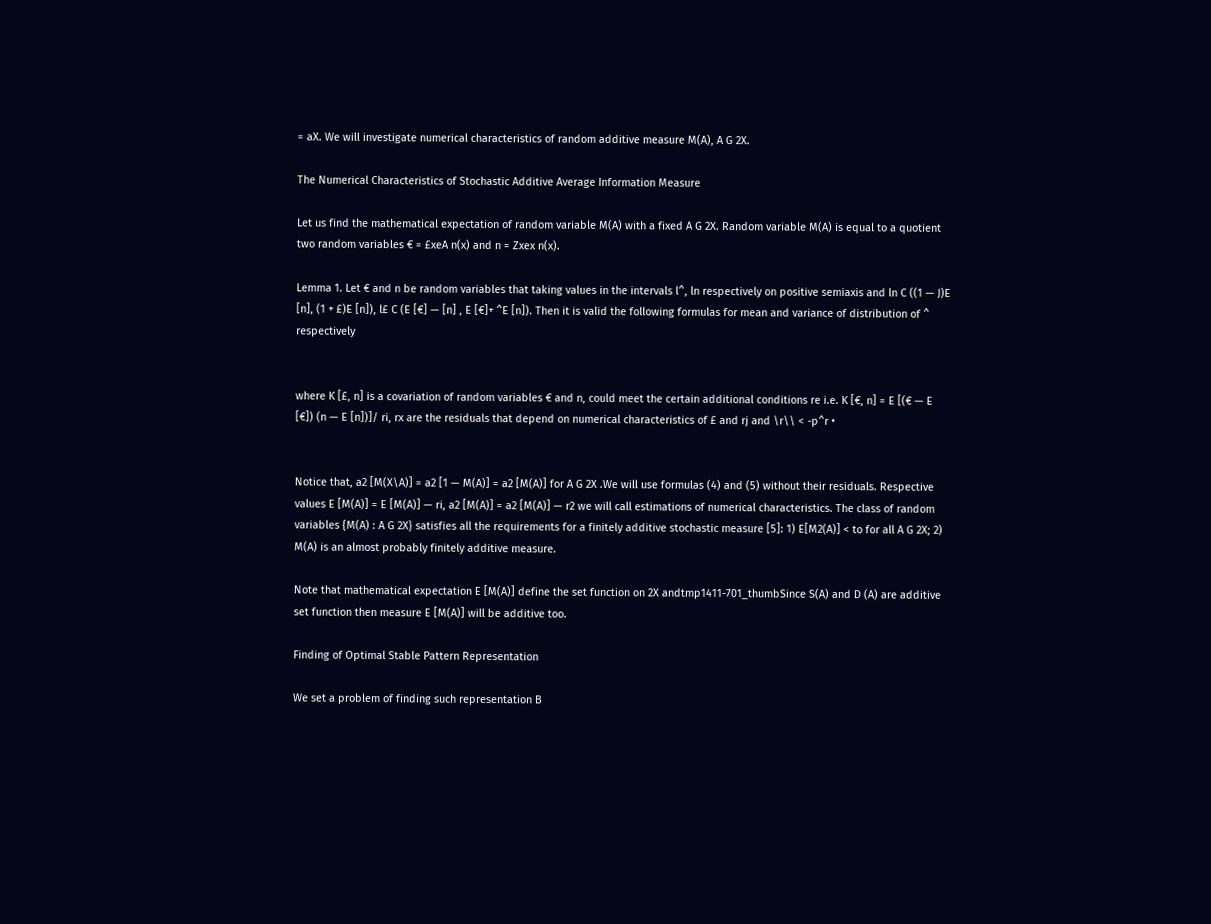= aX. We will investigate numerical characteristics of random additive measure M(A), A G 2X.

The Numerical Characteristics of Stochastic Additive Average Information Measure

Let us find the mathematical expectation of random variable M(A) with a fixed A G 2X. Random variable M(A) is equal to a quotient two random variables € = £xeA n(x) and n = Zxex n(x).

Lemma 1. Let € and n be random variables that taking values in the intervals l^, ln respectively on positive semiaxis and ln C ((1 — J)E [n], (1 + £)E [n]), l£ C (E [€] — [n] , E [€]+ ^E [n]). Then it is valid the following formulas for mean and variance of distribution of ^ respectively


where K [£, n] is a covariation of random variables € and n, could meet the certain additional conditions re i.e. K [€, n] = E [(€ — E [€]) (n — E [n])]/ ri, rx are the residuals that depend on numerical characteristics of £ and rj and \r\\ < -p^r •


Notice that, a2 [M(X\A)] = a2 [1 — M(A)] = a2 [M(A)] for A G 2X .We will use formulas (4) and (5) without their residuals. Respective values E [M(A)] = E [M(A)] — ri, a2 [M(A)] = a2 [M(A)] — r2 we will call estimations of numerical characteristics. The class of random variables {M(A) : A G 2X} satisfies all the requirements for a finitely additive stochastic measure [5]: 1) E[M2(A)] < to for all A G 2X; 2) M(A) is an almost probably finitely additive measure.

Note that mathematical expectation E [M(A)] define the set function on 2X andtmp1411-701_thumbSince S(A) and D (A) are additive set function then measure E [M(A)] will be additive too.

Finding of Optimal Stable Pattern Representation

We set a problem of finding such representation B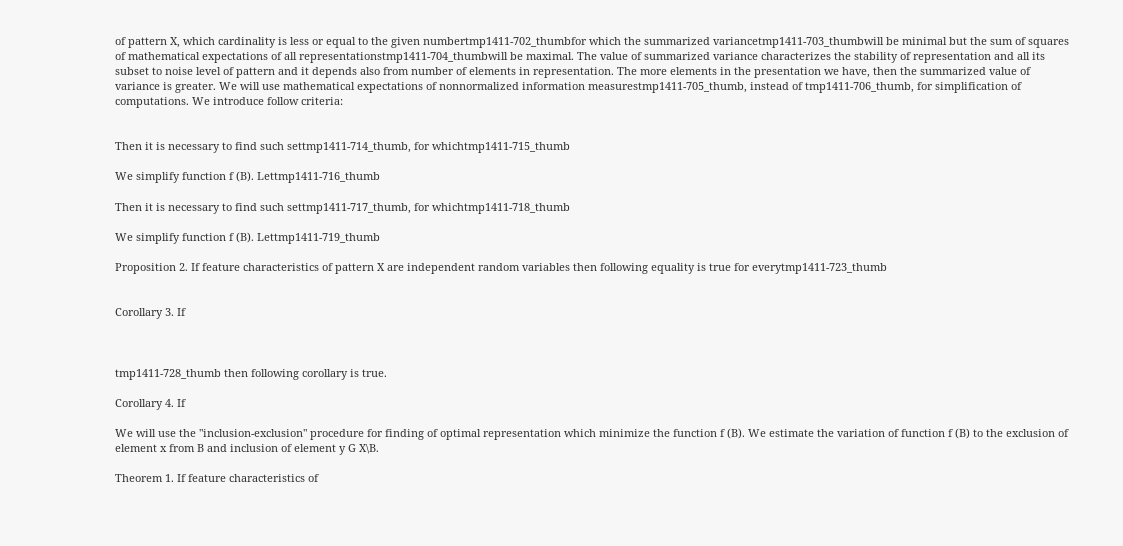of pattern X, which cardinality is less or equal to the given numbertmp1411-702_thumbfor which the summarized variancetmp1411-703_thumbwill be minimal but the sum of squares of mathematical expectations of all representationstmp1411-704_thumbwill be maximal. The value of summarized variance characterizes the stability of representation and all its subset to noise level of pattern and it depends also from number of elements in representation. The more elements in the presentation we have, then the summarized value of variance is greater. We will use mathematical expectations of nonnormalized information measurestmp1411-705_thumb, instead of tmp1411-706_thumb, for simplification of computations. We introduce follow criteria:


Then it is necessary to find such settmp1411-714_thumb, for whichtmp1411-715_thumb

We simplify function f (B). Lettmp1411-716_thumb

Then it is necessary to find such settmp1411-717_thumb, for whichtmp1411-718_thumb

We simplify function f (B). Lettmp1411-719_thumb

Proposition 2. If feature characteristics of pattern X are independent random variables then following equality is true for everytmp1411-723_thumb


Corollary 3. If



tmp1411-728_thumb then following corollary is true.

Corollary 4. If

We will use the "inclusion-exclusion" procedure for finding of optimal representation which minimize the function f (B). We estimate the variation of function f (B) to the exclusion of element x from B and inclusion of element y G X\B.

Theorem 1. If feature characteristics of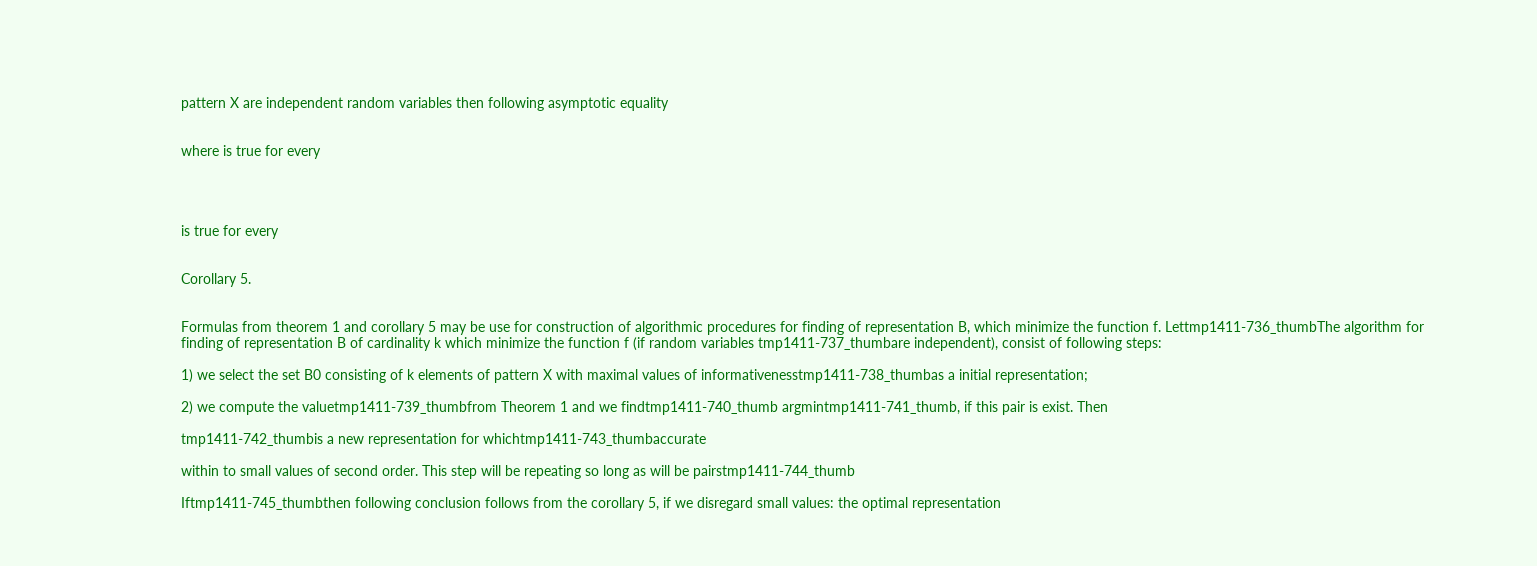pattern X are independent random variables then following asymptotic equality


where is true for every




is true for every


Corollary 5.


Formulas from theorem 1 and corollary 5 may be use for construction of algorithmic procedures for finding of representation B, which minimize the function f. Lettmp1411-736_thumbThe algorithm for finding of representation B of cardinality k which minimize the function f (if random variables tmp1411-737_thumbare independent), consist of following steps:

1) we select the set B0 consisting of k elements of pattern X with maximal values of informativenesstmp1411-738_thumbas a initial representation;

2) we compute the valuetmp1411-739_thumbfrom Theorem 1 and we findtmp1411-740_thumb argmintmp1411-741_thumb, if this pair is exist. Then

tmp1411-742_thumbis a new representation for whichtmp1411-743_thumbaccurate

within to small values of second order. This step will be repeating so long as will be pairstmp1411-744_thumb

Iftmp1411-745_thumbthen following conclusion follows from the corollary 5, if we disregard small values: the optimal representation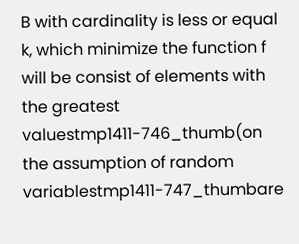B with cardinality is less or equal k, which minimize the function f will be consist of elements with the greatest valuestmp1411-746_thumb(on the assumption of random  variablestmp1411-747_thumbare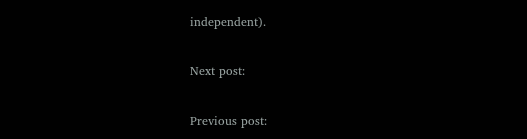independent).

Next post:

Previous post: